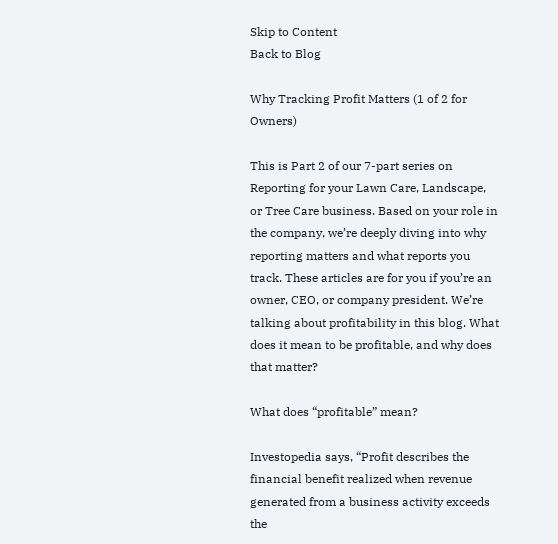Skip to Content
Back to Blog

Why Tracking Profit Matters (1 of 2 for Owners)

This is Part 2 of our 7-part series on Reporting for your Lawn Care, Landscape, or Tree Care business. Based on your role in the company, we’re deeply diving into why reporting matters and what reports you track. These articles are for you if you’re an owner, CEO, or company president. We’re talking about profitability in this blog. What does it mean to be profitable, and why does that matter?

What does “profitable” mean?

Investopedia says, “Profit describes the financial benefit realized when revenue generated from a business activity exceeds the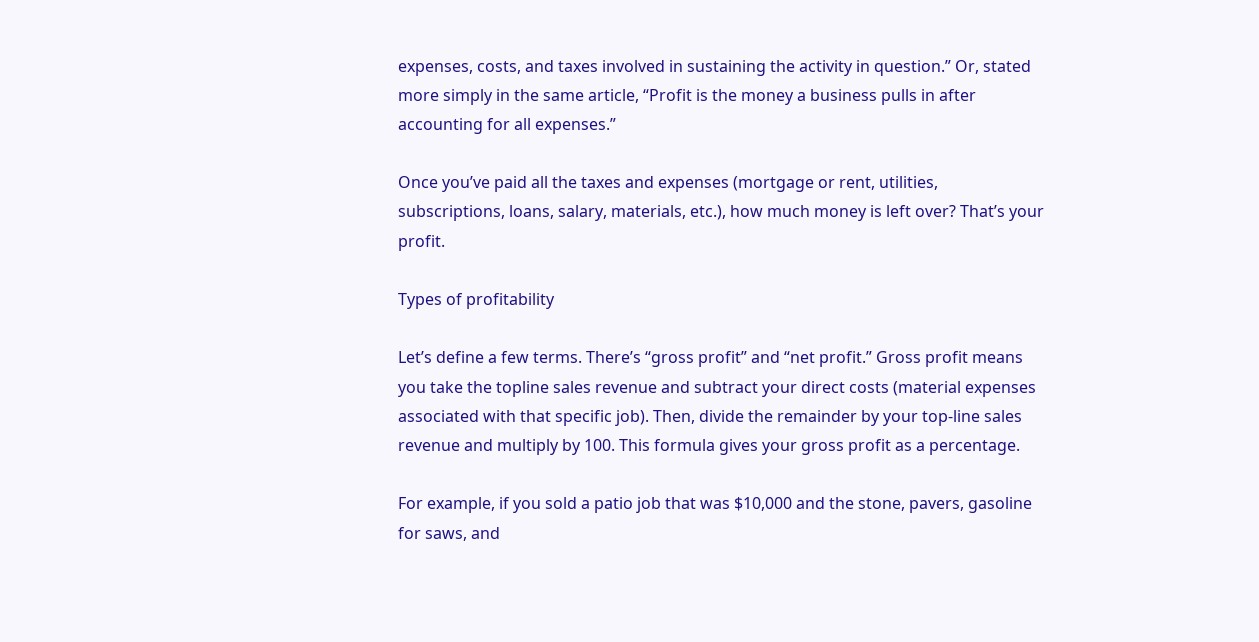expenses, costs, and taxes involved in sustaining the activity in question.” Or, stated more simply in the same article, “Profit is the money a business pulls in after accounting for all expenses.”

Once you’ve paid all the taxes and expenses (mortgage or rent, utilities, subscriptions, loans, salary, materials, etc.), how much money is left over? That’s your profit.

Types of profitability

Let’s define a few terms. There’s “gross profit” and “net profit.” Gross profit means you take the topline sales revenue and subtract your direct costs (material expenses associated with that specific job). Then, divide the remainder by your top-line sales revenue and multiply by 100. This formula gives your gross profit as a percentage.

For example, if you sold a patio job that was $10,000 and the stone, pavers, gasoline for saws, and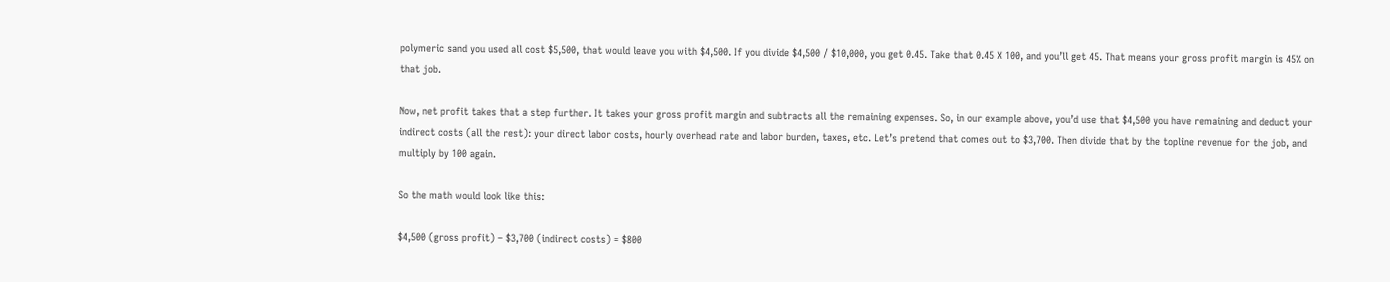polymeric sand you used all cost $5,500, that would leave you with $4,500. If you divide $4,500 / $10,000, you get 0.45. Take that 0.45 X 100, and you’ll get 45. That means your gross profit margin is 45% on that job.

Now, net profit takes that a step further. It takes your gross profit margin and subtracts all the remaining expenses. So, in our example above, you’d use that $4,500 you have remaining and deduct your indirect costs (all the rest): your direct labor costs, hourly overhead rate and labor burden, taxes, etc. Let’s pretend that comes out to $3,700. Then divide that by the topline revenue for the job, and multiply by 100 again.

So the math would look like this:

$4,500 (gross profit) – $3,700 (indirect costs) = $800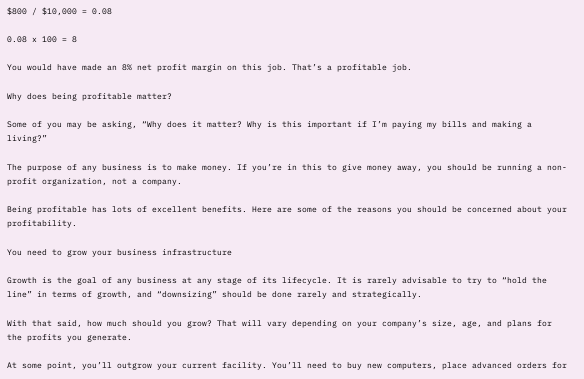$800 / $10,000 = 0.08

0.08 x 100 = 8

You would have made an 8% net profit margin on this job. That’s a profitable job.

Why does being profitable matter?

Some of you may be asking, “Why does it matter? Why is this important if I’m paying my bills and making a living?”

The purpose of any business is to make money. If you’re in this to give money away, you should be running a non-profit organization, not a company.

Being profitable has lots of excellent benefits. Here are some of the reasons you should be concerned about your profitability.

You need to grow your business infrastructure

Growth is the goal of any business at any stage of its lifecycle. It is rarely advisable to try to “hold the line” in terms of growth, and “downsizing” should be done rarely and strategically.

With that said, how much should you grow? That will vary depending on your company’s size, age, and plans for the profits you generate.

At some point, you’ll outgrow your current facility. You’ll need to buy new computers, place advanced orders for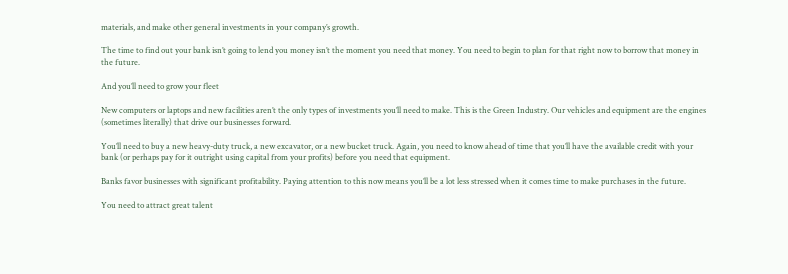materials, and make other general investments in your company’s growth.

The time to find out your bank isn’t going to lend you money isn’t the moment you need that money. You need to begin to plan for that right now to borrow that money in the future.

And you’ll need to grow your fleet

New computers or laptops and new facilities aren’t the only types of investments you’ll need to make. This is the Green Industry. Our vehicles and equipment are the engines (sometimes literally) that drive our businesses forward.

You’ll need to buy a new heavy-duty truck, a new excavator, or a new bucket truck. Again, you need to know ahead of time that you’ll have the available credit with your bank (or perhaps pay for it outright using capital from your profits) before you need that equipment.

Banks favor businesses with significant profitability. Paying attention to this now means you’ll be a lot less stressed when it comes time to make purchases in the future.

You need to attract great talent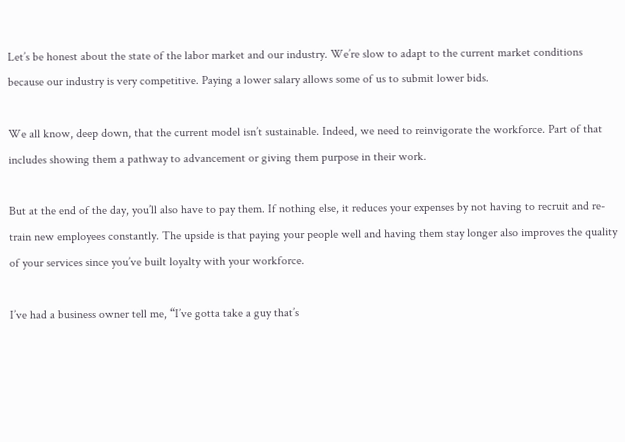Let’s be honest about the state of the labor market and our industry. We’re slow to adapt to the current market conditions because our industry is very competitive. Paying a lower salary allows some of us to submit lower bids.

We all know, deep down, that the current model isn’t sustainable. Indeed, we need to reinvigorate the workforce. Part of that includes showing them a pathway to advancement or giving them purpose in their work.

But at the end of the day, you’ll also have to pay them. If nothing else, it reduces your expenses by not having to recruit and re-train new employees constantly. The upside is that paying your people well and having them stay longer also improves the quality of your services since you’ve built loyalty with your workforce.

I’ve had a business owner tell me, “I’ve gotta take a guy that’s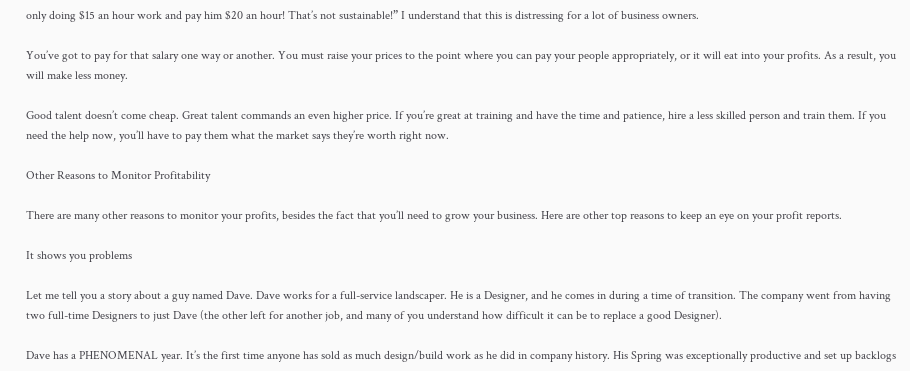only doing $15 an hour work and pay him $20 an hour! That’s not sustainable!” I understand that this is distressing for a lot of business owners.

You’ve got to pay for that salary one way or another. You must raise your prices to the point where you can pay your people appropriately, or it will eat into your profits. As a result, you will make less money.

Good talent doesn’t come cheap. Great talent commands an even higher price. If you’re great at training and have the time and patience, hire a less skilled person and train them. If you need the help now, you’ll have to pay them what the market says they’re worth right now.

Other Reasons to Monitor Profitability

There are many other reasons to monitor your profits, besides the fact that you’ll need to grow your business. Here are other top reasons to keep an eye on your profit reports.

It shows you problems

Let me tell you a story about a guy named Dave. Dave works for a full-service landscaper. He is a Designer, and he comes in during a time of transition. The company went from having two full-time Designers to just Dave (the other left for another job, and many of you understand how difficult it can be to replace a good Designer).

Dave has a PHENOMENAL year. It’s the first time anyone has sold as much design/build work as he did in company history. His Spring was exceptionally productive and set up backlogs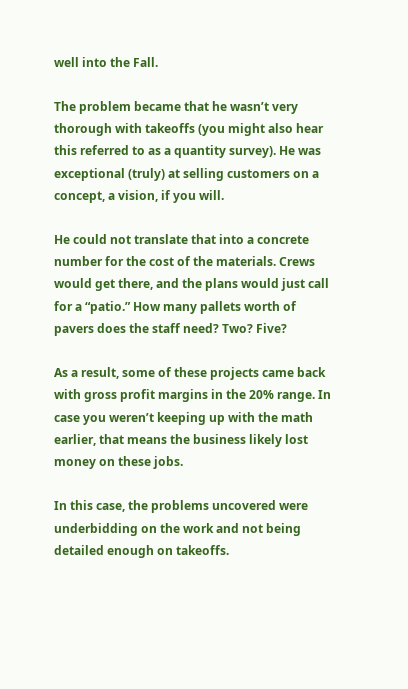well into the Fall.

The problem became that he wasn’t very thorough with takeoffs (you might also hear this referred to as a quantity survey). He was exceptional (truly) at selling customers on a concept, a vision, if you will.

He could not translate that into a concrete number for the cost of the materials. Crews would get there, and the plans would just call for a “patio.” How many pallets worth of pavers does the staff need? Two? Five?

As a result, some of these projects came back with gross profit margins in the 20% range. In case you weren’t keeping up with the math earlier, that means the business likely lost money on these jobs.

In this case, the problems uncovered were underbidding on the work and not being detailed enough on takeoffs.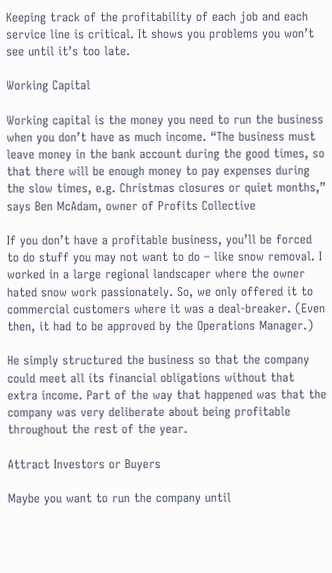Keeping track of the profitability of each job and each service line is critical. It shows you problems you won’t see until it’s too late.

Working Capital

Working capital is the money you need to run the business when you don’t have as much income. “The business must leave money in the bank account during the good times, so that there will be enough money to pay expenses during the slow times, e.g. Christmas closures or quiet months,” says Ben McAdam, owner of Profits Collective

If you don’t have a profitable business, you’ll be forced to do stuff you may not want to do – like snow removal. I worked in a large regional landscaper where the owner hated snow work passionately. So, we only offered it to commercial customers where it was a deal-breaker. (Even then, it had to be approved by the Operations Manager.)

He simply structured the business so that the company could meet all its financial obligations without that extra income. Part of the way that happened was that the company was very deliberate about being profitable throughout the rest of the year.

Attract Investors or Buyers

Maybe you want to run the company until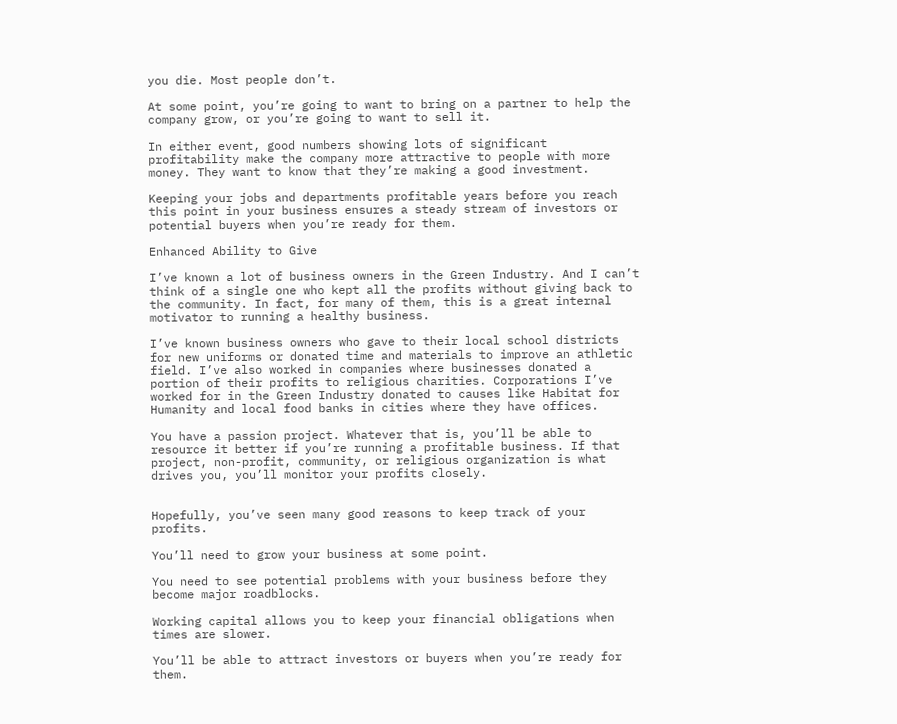you die. Most people don’t.

At some point, you’re going to want to bring on a partner to help the company grow, or you’re going to want to sell it.

In either event, good numbers showing lots of significant profitability make the company more attractive to people with more money. They want to know that they’re making a good investment.

Keeping your jobs and departments profitable years before you reach this point in your business ensures a steady stream of investors or potential buyers when you’re ready for them.

Enhanced Ability to Give

I’ve known a lot of business owners in the Green Industry. And I can’t think of a single one who kept all the profits without giving back to the community. In fact, for many of them, this is a great internal motivator to running a healthy business.

I’ve known business owners who gave to their local school districts for new uniforms or donated time and materials to improve an athletic field. I’ve also worked in companies where businesses donated a portion of their profits to religious charities. Corporations I’ve worked for in the Green Industry donated to causes like Habitat for Humanity and local food banks in cities where they have offices.

You have a passion project. Whatever that is, you’ll be able to resource it better if you’re running a profitable business. If that project, non-profit, community, or religious organization is what drives you, you’ll monitor your profits closely.


Hopefully, you’ve seen many good reasons to keep track of your profits.

You’ll need to grow your business at some point.

You need to see potential problems with your business before they become major roadblocks.

Working capital allows you to keep your financial obligations when times are slower.

You’ll be able to attract investors or buyers when you’re ready for them.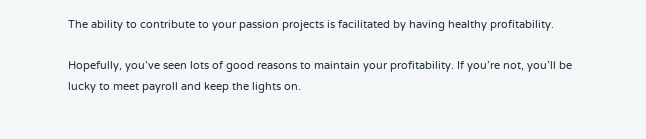The ability to contribute to your passion projects is facilitated by having healthy profitability.

Hopefully, you’ve seen lots of good reasons to maintain your profitability. If you’re not, you’ll be lucky to meet payroll and keep the lights on.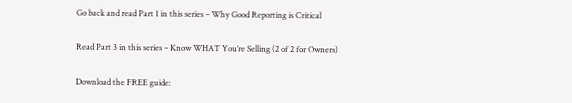Go back and read Part 1 in this series – Why Good Reporting is Critical

Read Part 3 in this series – Know WHAT You’re Selling (2 of 2 for Owners)

Download the FREE guide: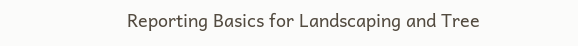Reporting Basics for Landscaping and Tree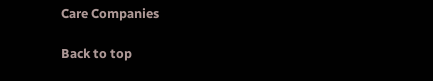Care Companies

Back to top